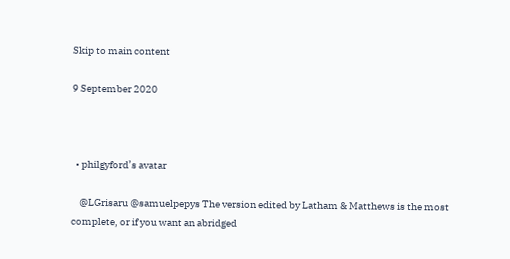Skip to main content

9 September 2020



  • philgyford’s avatar

    @LGrisaru @samuelpepys The version edited by Latham & Matthews is the most complete, or if you want an abridged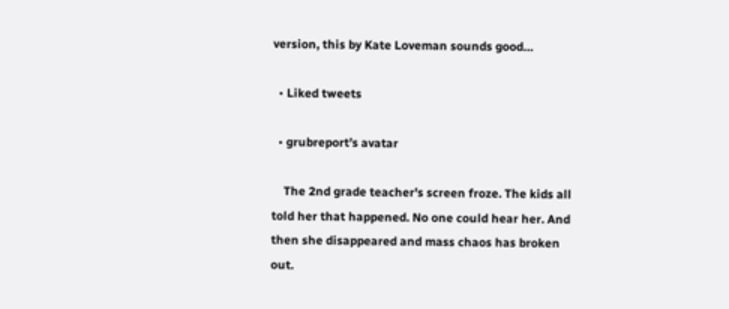version, this by Kate Loveman sounds good…

  • Liked tweets

  • grubreport’s avatar

    The 2nd grade teacher's screen froze. The kids all told her that happened. No one could hear her. And then she disappeared and mass chaos has broken out.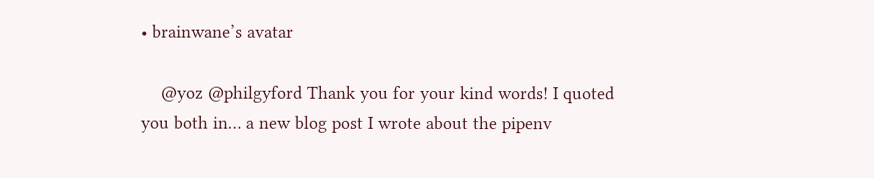• brainwane’s avatar

    @yoz @philgyford Thank you for your kind words! I quoted you both in… a new blog post I wrote about the pipenv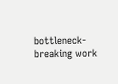bottleneck-breaking work